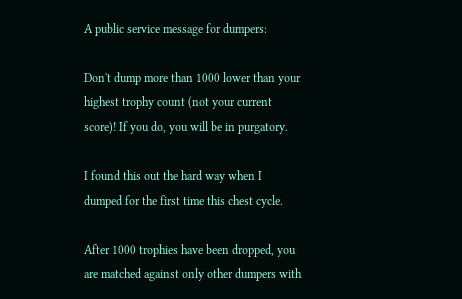A public service message for dumpers:

Don't dump more than 1000 lower than your highest trophy count (not your current score)! If you do, you will be in purgatory.

I found this out the hard way when I dumped for the first time this chest cycle.

After 1000 trophies have been dropped, you are matched against only other dumpers with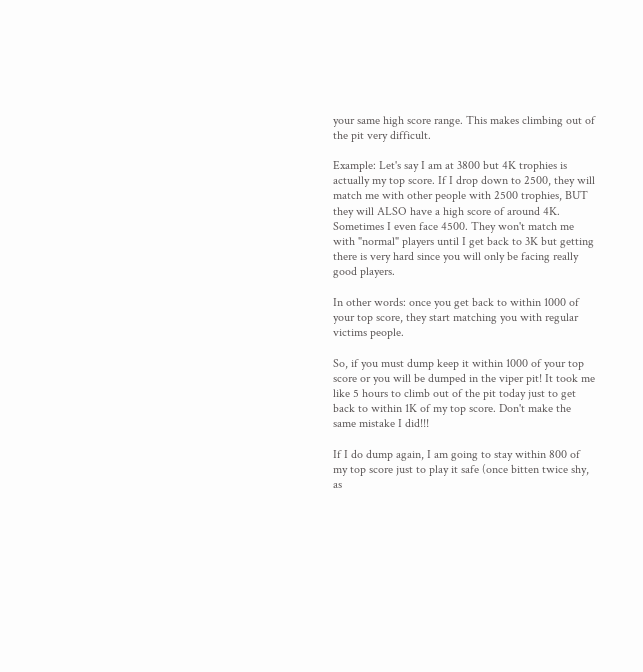your same high score range. This makes climbing out of the pit very difficult.

Example: Let's say I am at 3800 but 4K trophies is actually my top score. If I drop down to 2500, they will match me with other people with 2500 trophies, BUT they will ALSO have a high score of around 4K. Sometimes I even face 4500. They won't match me with "normal" players until I get back to 3K but getting there is very hard since you will only be facing really good players.

In other words: once you get back to within 1000 of your top score, they start matching you with regular victims people.

So, if you must dump keep it within 1000 of your top score or you will be dumped in the viper pit! It took me like 5 hours to climb out of the pit today just to get back to within 1K of my top score. Don't make the same mistake I did!!!

If I do dump again, I am going to stay within 800 of my top score just to play it safe (once bitten twice shy, as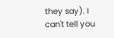they say). I can't tell you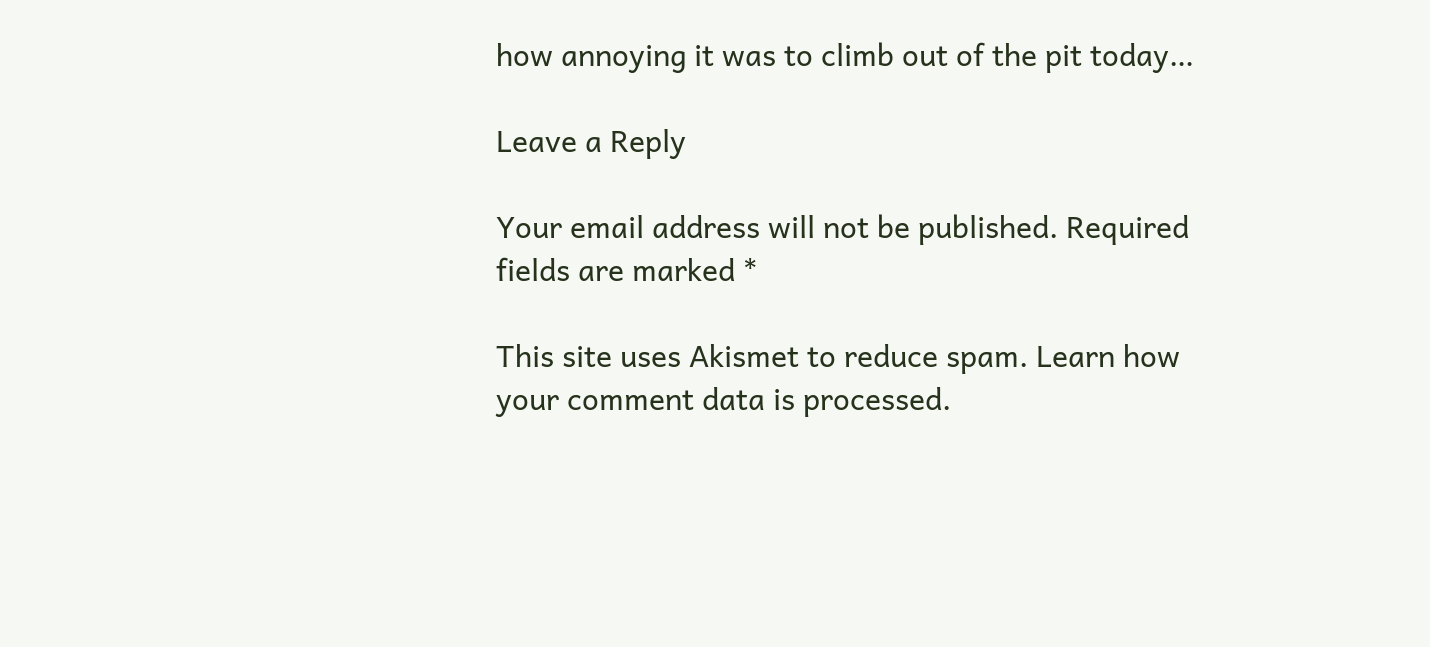how annoying it was to climb out of the pit today…

Leave a Reply

Your email address will not be published. Required fields are marked *

This site uses Akismet to reduce spam. Learn how your comment data is processed.